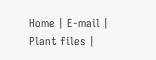Home | E-mail | Plant files |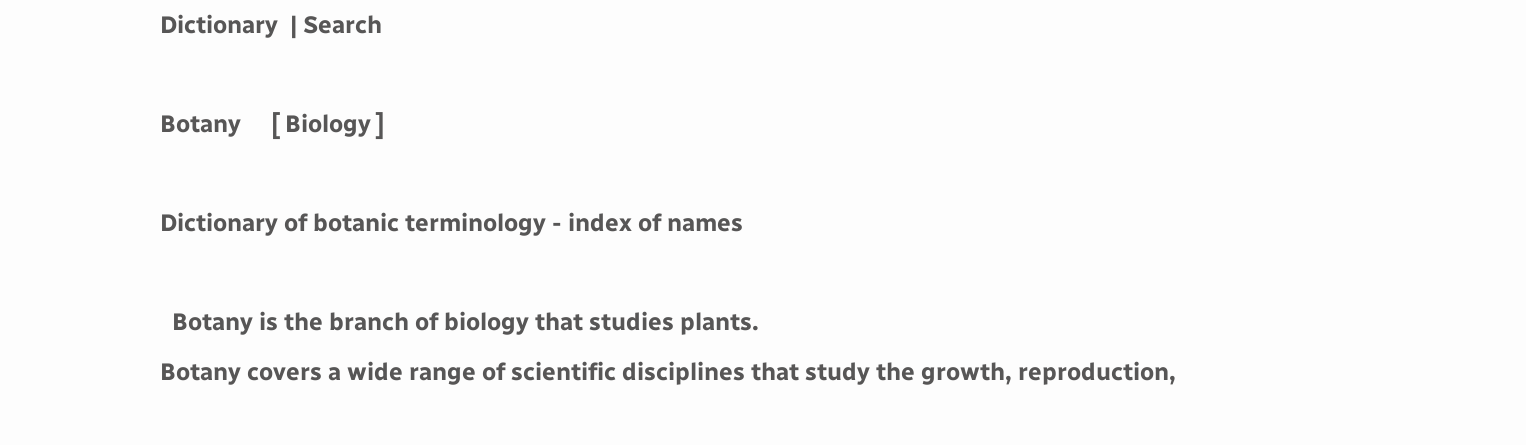Dictionary  | Search

Botany     [ Biology ]

Dictionary of botanic terminology - index of names

  Botany is the branch of biology that studies plants.
Botany covers a wide range of scientific disciplines that study the growth, reproduction,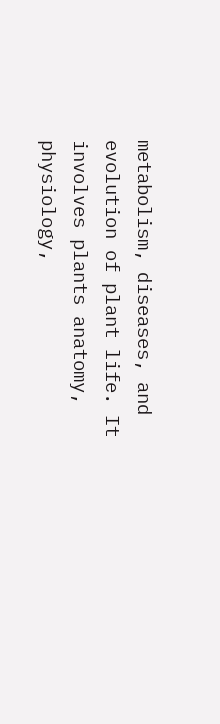metabolism, diseases, and evolution of plant life. It involves plants anatomy, physiology,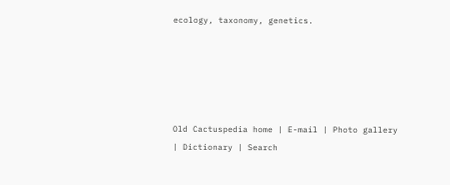ecology, taxonomy, genetics.





Old Cactuspedia home | E-mail | Photo gallery | Dictionary | Search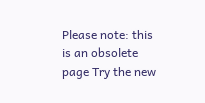Please note: this is an obsolete page Try the new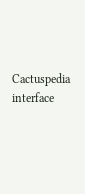Cactuspedia interface